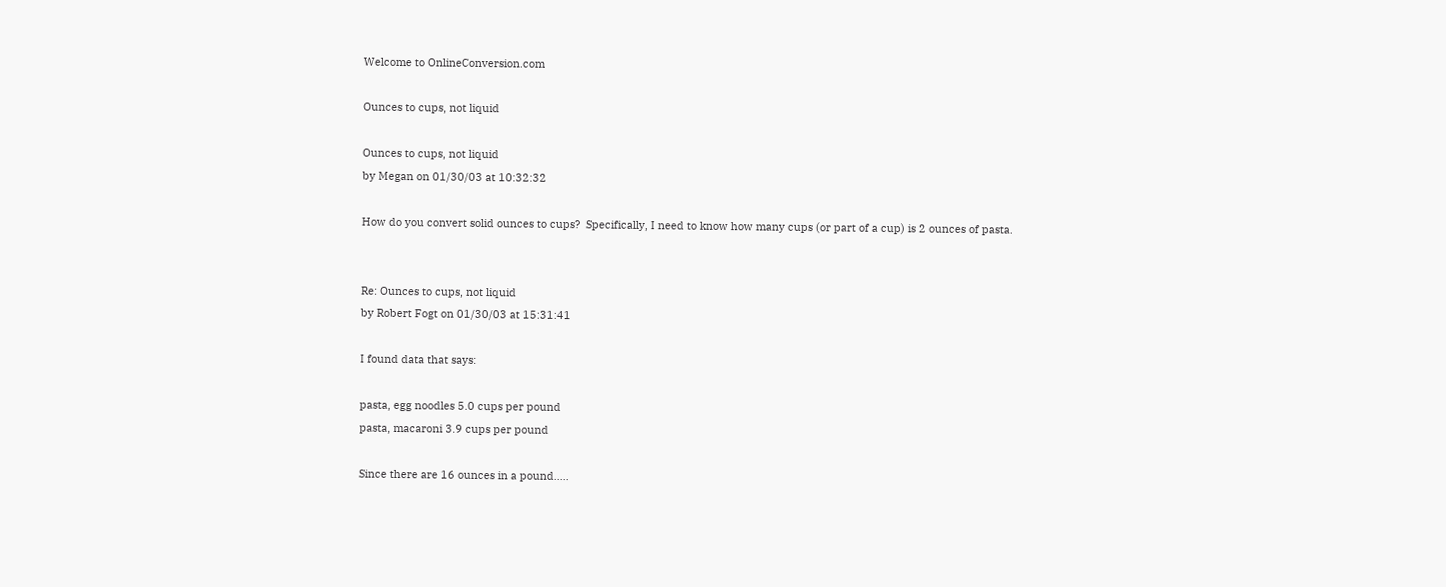Welcome to OnlineConversion.com

Ounces to cups, not liquid

Ounces to cups, not liquid
by Megan on 01/30/03 at 10:32:32

How do you convert solid ounces to cups?  Specifically, I need to know how many cups (or part of a cup) is 2 ounces of pasta.


Re: Ounces to cups, not liquid
by Robert Fogt on 01/30/03 at 15:31:41

I found data that says:

pasta, egg noodles 5.0 cups per pound
pasta, macaroni 3.9 cups per pound

Since there are 16 ounces in a pound.....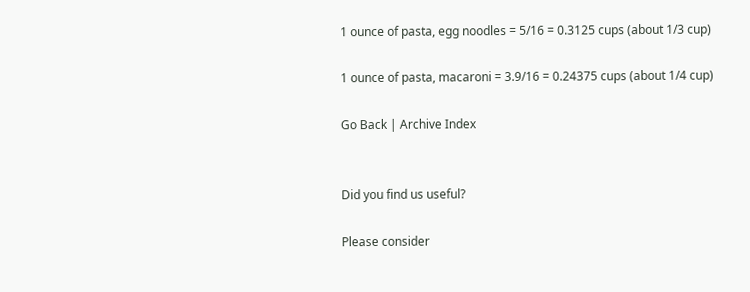1 ounce of pasta, egg noodles = 5/16 = 0.3125 cups (about 1/3 cup)

1 ounce of pasta, macaroni = 3.9/16 = 0.24375 cups (about 1/4 cup)

Go Back | Archive Index


Did you find us useful?

Please consider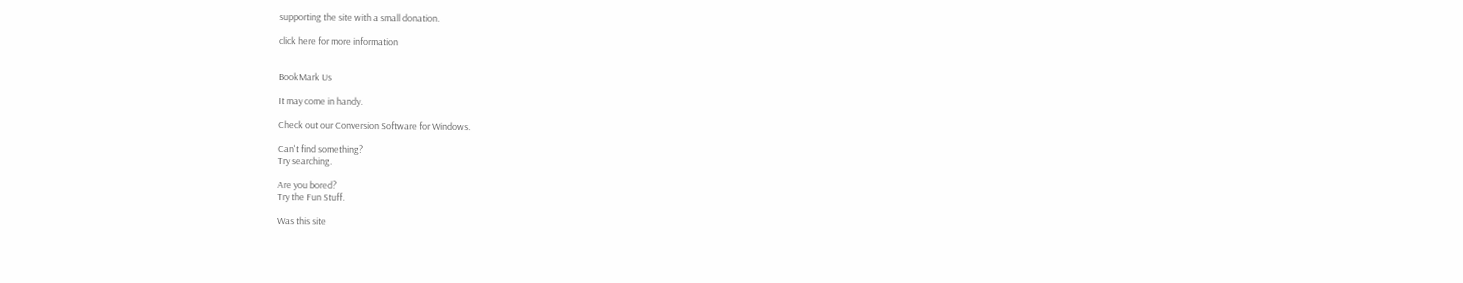supporting the site with a small donation.

click here for more information


BookMark Us

It may come in handy.

Check out our Conversion Software for Windows.

Can't find something?
Try searching.

Are you bored?
Try the Fun Stuff.

Was this site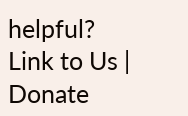helpful?
Link to Us | Donate